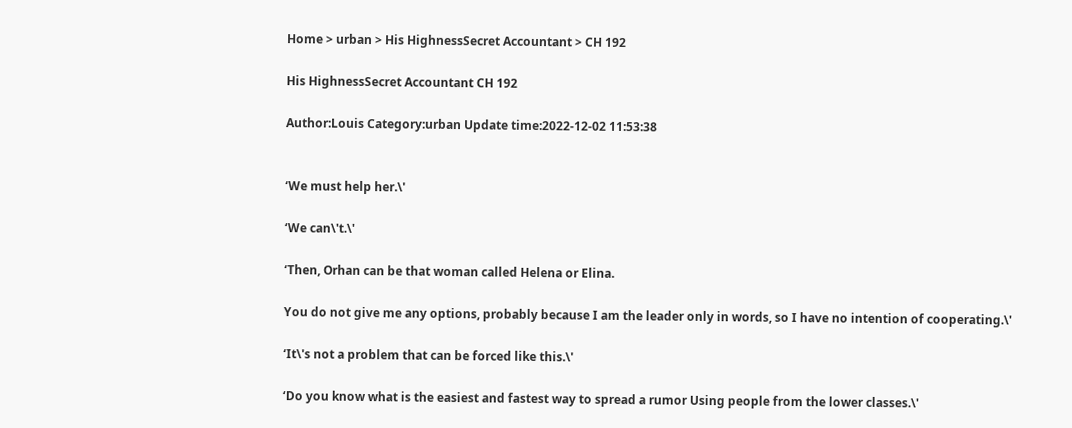Home > urban > His HighnessSecret Accountant > CH 192

His HighnessSecret Accountant CH 192

Author:Louis Category:urban Update time:2022-12-02 11:53:38


‘We must help her.\'

‘We can\'t.\'

‘Then, Orhan can be that woman called Helena or Elina.

You do not give me any options, probably because I am the leader only in words, so I have no intention of cooperating.\'

‘It\'s not a problem that can be forced like this.\'

‘Do you know what is the easiest and fastest way to spread a rumor Using people from the lower classes.\'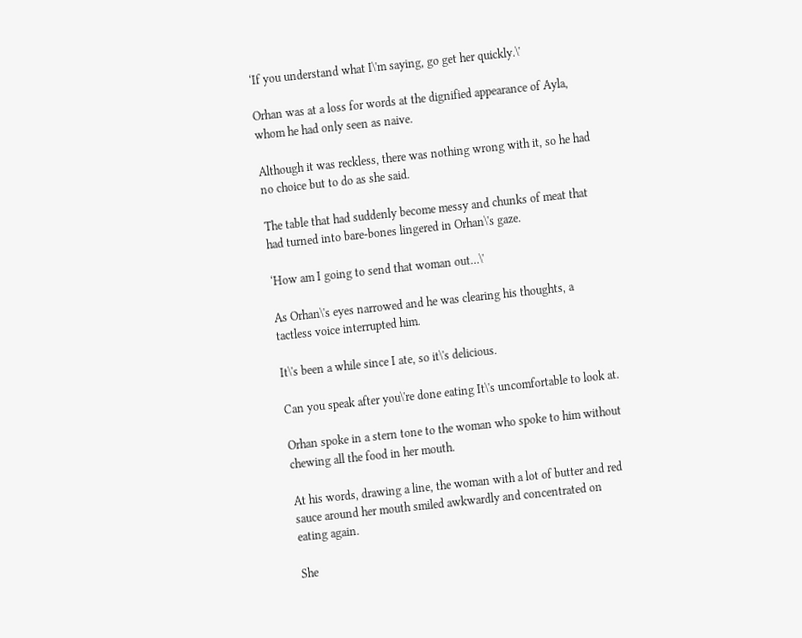‘If you understand what I\'m saying, go get her quickly.\'

Orhan was at a loss for words at the dignified appearance of Ayla, whom he had only seen as naive.

Although it was reckless, there was nothing wrong with it, so he had no choice but to do as she said.

The table that had suddenly become messy and chunks of meat that had turned into bare-bones lingered in Orhan\'s gaze.

‘How am I going to send that woman out…\'

As Orhan\'s eyes narrowed and he was clearing his thoughts, a tactless voice interrupted him.

It\'s been a while since I ate, so it\'s delicious.

Can you speak after you\'re done eating It\'s uncomfortable to look at.

Orhan spoke in a stern tone to the woman who spoke to him without chewing all the food in her mouth.

At his words, drawing a line, the woman with a lot of butter and red sauce around her mouth smiled awkwardly and concentrated on eating again.

She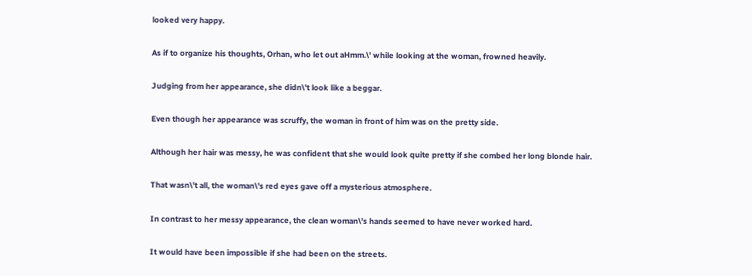looked very happy.

As if to organize his thoughts, Orhan, who let out aHmm.\' while looking at the woman, frowned heavily.

Judging from her appearance, she didn\'t look like a beggar.

Even though her appearance was scruffy, the woman in front of him was on the pretty side.

Although her hair was messy, he was confident that she would look quite pretty if she combed her long blonde hair.

That wasn\'t all, the woman\'s red eyes gave off a mysterious atmosphere.

In contrast to her messy appearance, the clean woman\'s hands seemed to have never worked hard.

It would have been impossible if she had been on the streets.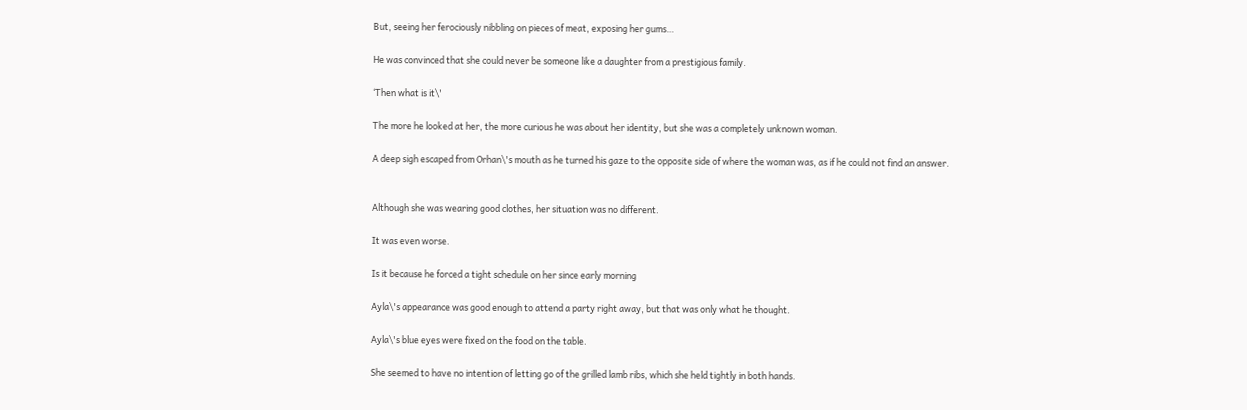But, seeing her ferociously nibbling on pieces of meat, exposing her gums…

He was convinced that she could never be someone like a daughter from a prestigious family.

‘Then what is it\'

The more he looked at her, the more curious he was about her identity, but she was a completely unknown woman.

A deep sigh escaped from Orhan\'s mouth as he turned his gaze to the opposite side of where the woman was, as if he could not find an answer.


Although she was wearing good clothes, her situation was no different.

It was even worse.

Is it because he forced a tight schedule on her since early morning

Ayla\'s appearance was good enough to attend a party right away, but that was only what he thought.

Ayla\'s blue eyes were fixed on the food on the table.

She seemed to have no intention of letting go of the grilled lamb ribs, which she held tightly in both hands.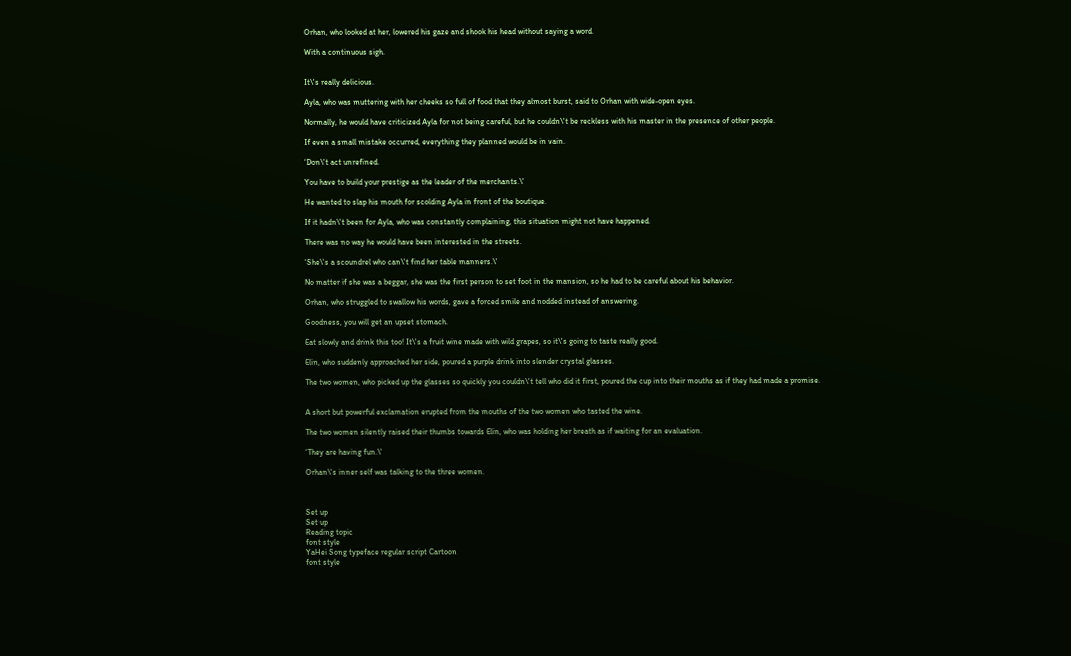Orhan, who looked at her, lowered his gaze and shook his head without saying a word.

With a continuous sigh.


It\'s really delicious.

Ayla, who was muttering with her cheeks so full of food that they almost burst, said to Orhan with wide-open eyes.

Normally, he would have criticized Ayla for not being careful, but he couldn\'t be reckless with his master in the presence of other people.

If even a small mistake occurred, everything they planned would be in vain.

‘Don\'t act unrefined.

You have to build your prestige as the leader of the merchants.\'

He wanted to slap his mouth for scolding Ayla in front of the boutique.

If it hadn\'t been for Ayla, who was constantly complaining, this situation might not have happened.

There was no way he would have been interested in the streets.

‘She\'s a scoundrel who can\'t find her table manners.\'

No matter if she was a beggar, she was the first person to set foot in the mansion, so he had to be careful about his behavior.

Orhan, who struggled to swallow his words, gave a forced smile and nodded instead of answering.

Goodness, you will get an upset stomach.

Eat slowly and drink this too! It\'s a fruit wine made with wild grapes, so it\'s going to taste really good.

Elin, who suddenly approached her side, poured a purple drink into slender crystal glasses.

The two women, who picked up the glasses so quickly you couldn\'t tell who did it first, poured the cup into their mouths as if they had made a promise.


A short but powerful exclamation erupted from the mouths of the two women who tasted the wine.

The two women silently raised their thumbs towards Elin, who was holding her breath as if waiting for an evaluation.

‘They are having fun.\'

Orhan\'s inner self was talking to the three women.



Set up
Set up
Reading topic
font style
YaHei Song typeface regular script Cartoon
font style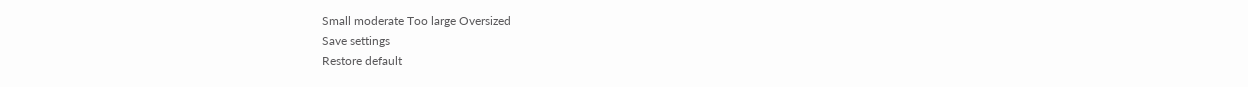Small moderate Too large Oversized
Save settings
Restore default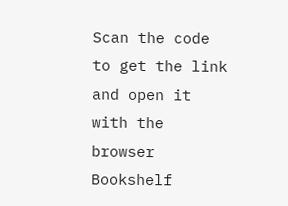Scan the code to get the link and open it with the browser
Bookshelf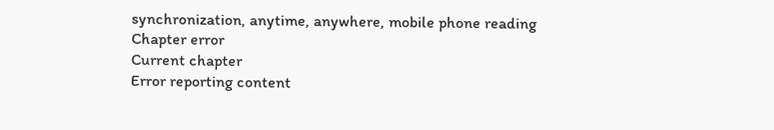synchronization, anytime, anywhere, mobile phone reading
Chapter error
Current chapter
Error reporting content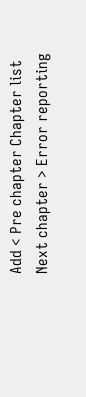Add < Pre chapter Chapter list Next chapter > Error reporting